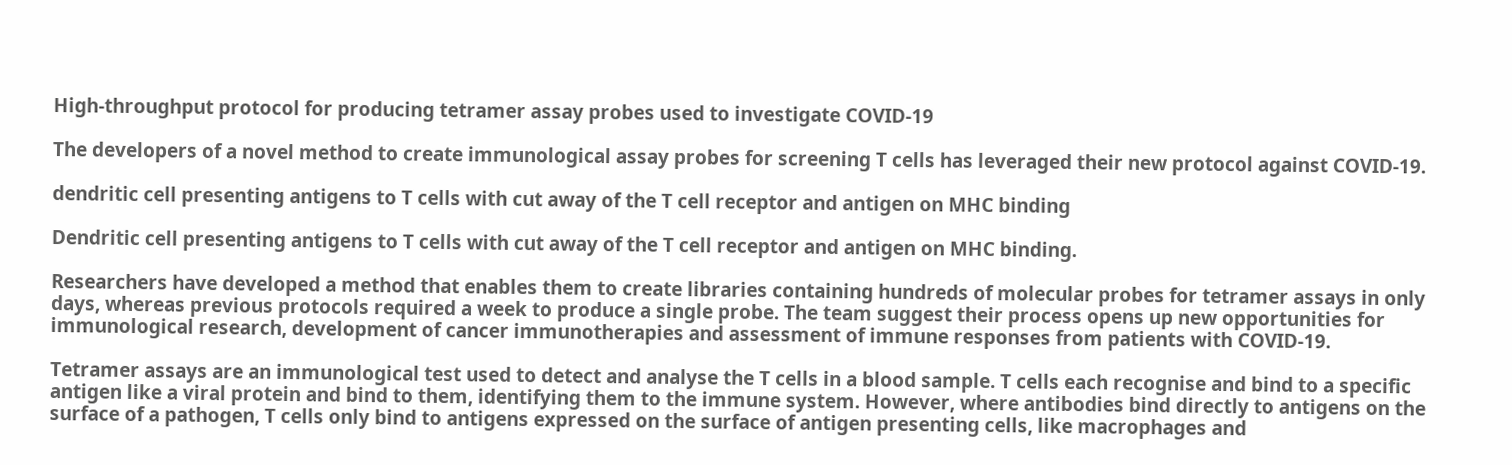High-throughput protocol for producing tetramer assay probes used to investigate COVID-19

The developers of a novel method to create immunological assay probes for screening T cells has leveraged their new protocol against COVID-19.

dendritic cell presenting antigens to T cells with cut away of the T cell receptor and antigen on MHC binding

Dendritic cell presenting antigens to T cells with cut away of the T cell receptor and antigen on MHC binding.

Researchers have developed a method that enables them to create libraries containing hundreds of molecular probes for tetramer assays in only days, whereas previous protocols required a week to produce a single probe. The team suggest their process opens up new opportunities for immunological research, development of cancer immunotherapies and assessment of immune responses from patients with COVID-19.

Tetramer assays are an immunological test used to detect and analyse the T cells in a blood sample. T cells each recognise and bind to a specific antigen like a viral protein and bind to them, identifying them to the immune system. However, where antibodies bind directly to antigens on the surface of a pathogen, T cells only bind to antigens expressed on the surface of antigen presenting cells, like macrophages and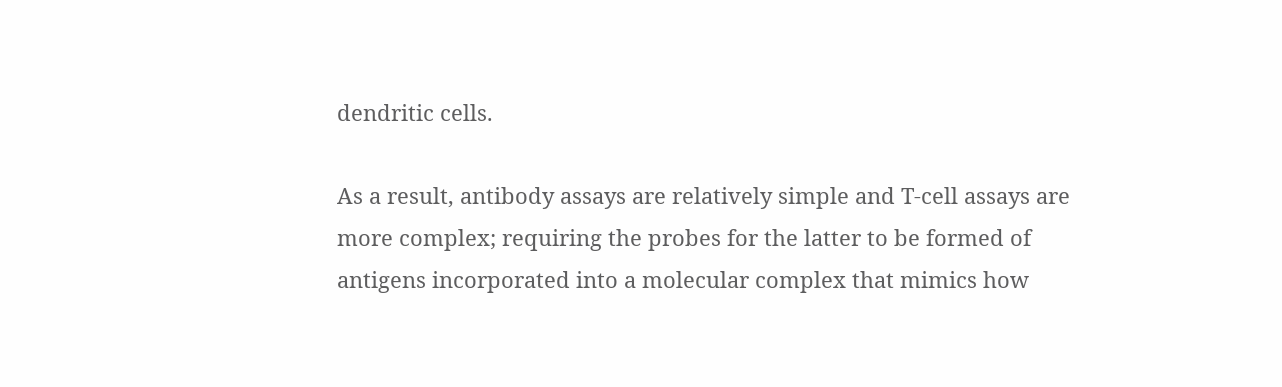dendritic cells.

As a result, antibody assays are relatively simple and T-cell assays are more complex; requiring the probes for the latter to be formed of antigens incorporated into a molecular complex that mimics how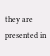they are presented in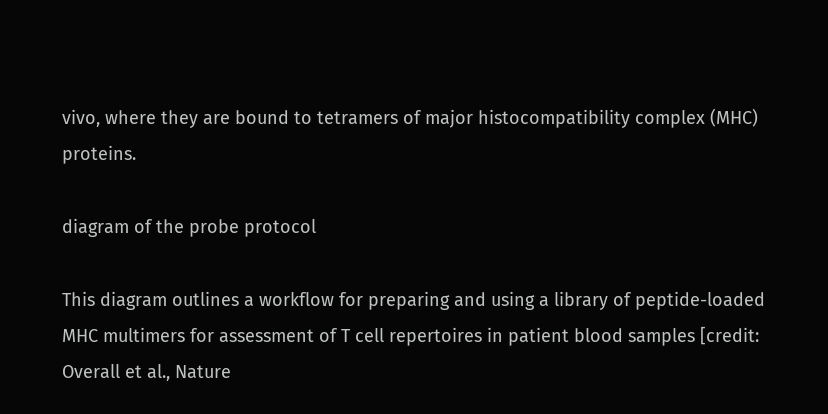vivo, where they are bound to tetramers of major histocompatibility complex (MHC) proteins.

diagram of the probe protocol

This diagram outlines a workflow for preparing and using a library of peptide-loaded MHC multimers for assessment of T cell repertoires in patient blood samples [credit: Overall et al., Nature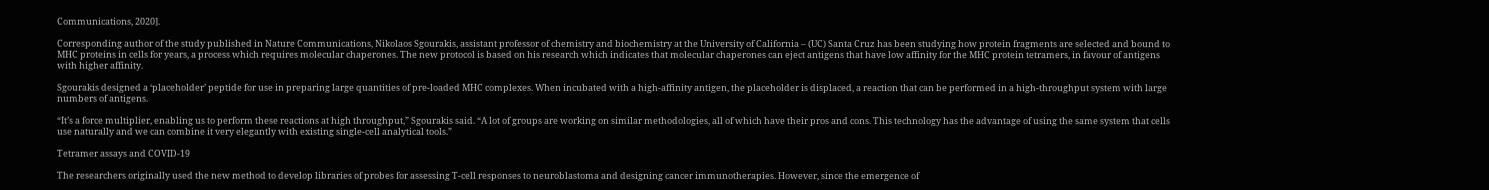Communications, 2020].

Corresponding author of the study published in Nature Communications, Nikolaos Sgourakis, assistant professor of chemistry and biochemistry at the University of California – (UC) Santa Cruz has been studying how protein fragments are selected and bound to MHC proteins in cells for years, a process which requires molecular chaperones. The new protocol is based on his research which indicates that molecular chaperones can eject antigens that have low affinity for the MHC protein tetramers, in favour of antigens with higher affinity.

Sgourakis designed a ‘placeholder’ peptide for use in preparing large quantities of pre-loaded MHC complexes. When incubated with a high-affinity antigen, the placeholder is displaced, a reaction that can be performed in a high-throughput system with large numbers of antigens.

“It’s a force multiplier, enabling us to perform these reactions at high throughput,” Sgourakis said. “A lot of groups are working on similar methodologies, all of which have their pros and cons. This technology has the advantage of using the same system that cells use naturally and we can combine it very elegantly with existing single-cell analytical tools.”

Tetramer assays and COVID-19

The researchers originally used the new method to develop libraries of probes for assessing T-cell responses to neuroblastoma and designing cancer immunotherapies. However, since the emergence of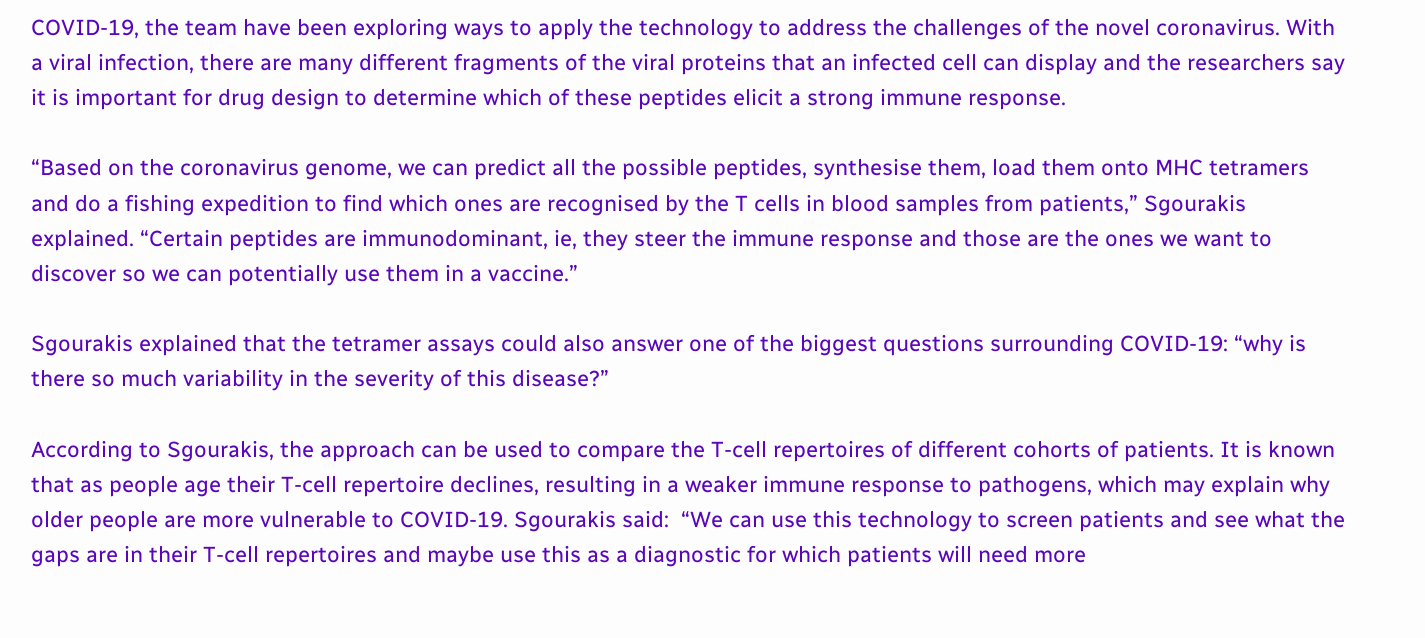COVID-19, the team have been exploring ways to apply the technology to address the challenges of the novel coronavirus. With a viral infection, there are many different fragments of the viral proteins that an infected cell can display and the researchers say it is important for drug design to determine which of these peptides elicit a strong immune response.

“Based on the coronavirus genome, we can predict all the possible peptides, synthesise them, load them onto MHC tetramers and do a fishing expedition to find which ones are recognised by the T cells in blood samples from patients,” Sgourakis explained. “Certain peptides are immunodominant, ie, they steer the immune response and those are the ones we want to discover so we can potentially use them in a vaccine.”

Sgourakis explained that the tetramer assays could also answer one of the biggest questions surrounding COVID-19: “why is there so much variability in the severity of this disease?”

According to Sgourakis, the approach can be used to compare the T-cell repertoires of different cohorts of patients. It is known that as people age their T-cell repertoire declines, resulting in a weaker immune response to pathogens, which may explain why older people are more vulnerable to COVID-19. Sgourakis said:  “We can use this technology to screen patients and see what the gaps are in their T-cell repertoires and maybe use this as a diagnostic for which patients will need more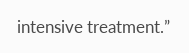intensive treatment.”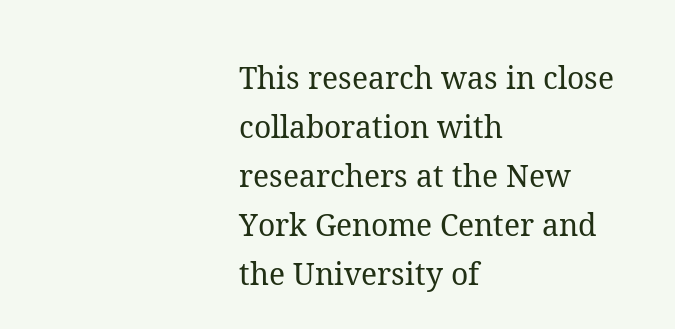This research was in close collaboration with researchers at the New York Genome Center and the University of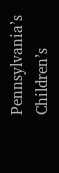Pennsylvania’s Children’s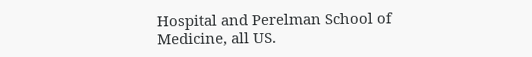Hospital and Perelman School of Medicine, all US.